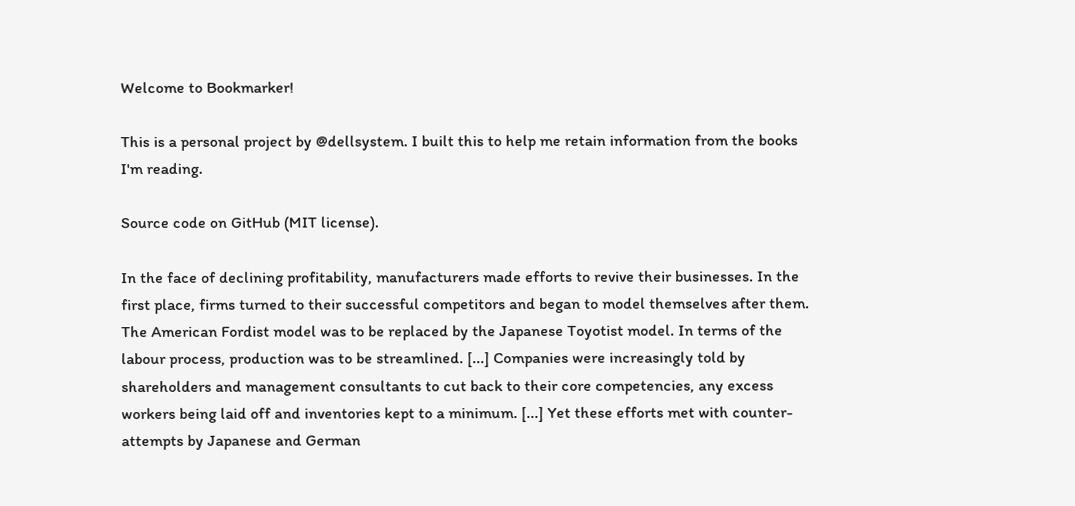Welcome to Bookmarker!

This is a personal project by @dellsystem. I built this to help me retain information from the books I'm reading.

Source code on GitHub (MIT license).

In the face of declining profitability, manufacturers made efforts to revive their businesses. In the first place, firms turned to their successful competitors and began to model themselves after them. The American Fordist model was to be replaced by the Japanese Toyotist model. In terms of the labour process, production was to be streamlined. [...] Companies were increasingly told by shareholders and management consultants to cut back to their core competencies, any excess workers being laid off and inventories kept to a minimum. [...] Yet these efforts met with counter-attempts by Japanese and German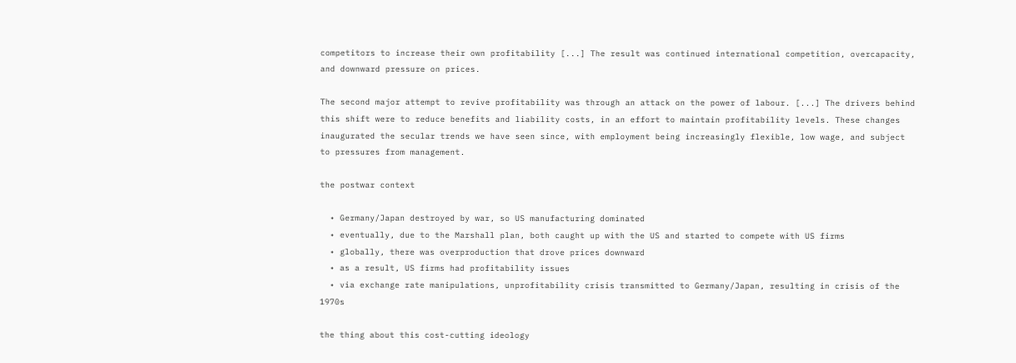competitors to increase their own profitability [...] The result was continued international competition, overcapacity, and downward pressure on prices.

The second major attempt to revive profitability was through an attack on the power of labour. [...] The drivers behind this shift were to reduce benefits and liability costs, in an effort to maintain profitability levels. These changes inaugurated the secular trends we have seen since, with employment being increasingly flexible, low wage, and subject to pressures from management.

the postwar context

  • Germany/Japan destroyed by war, so US manufacturing dominated
  • eventually, due to the Marshall plan, both caught up with the US and started to compete with US firms
  • globally, there was overproduction that drove prices downward
  • as a result, US firms had profitability issues
  • via exchange rate manipulations, unprofitability crisis transmitted to Germany/Japan, resulting in crisis of the 1970s

the thing about this cost-cutting ideology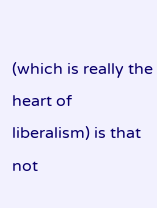(which is really the heart of liberalism) is that not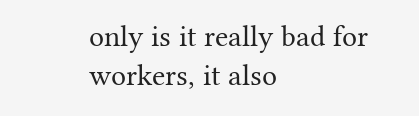only is it really bad for workers, it also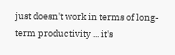just doesn't work in terms of long-term productivity ... it's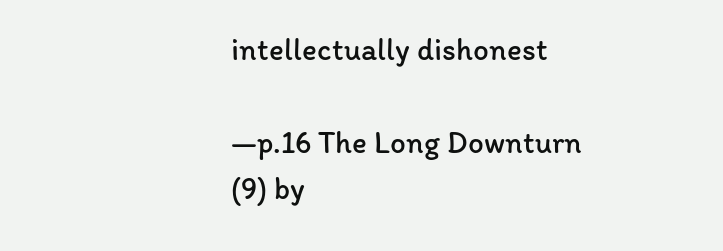intellectually dishonest

—p.16 The Long Downturn (9) by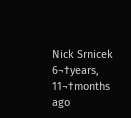Nick Srnicek 6¬†years, 11¬†months ago